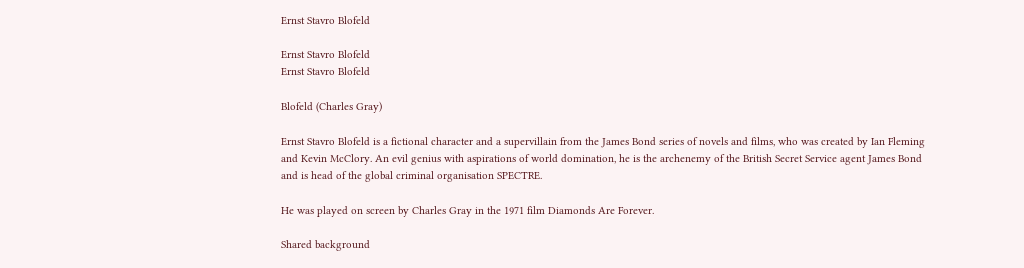Ernst Stavro Blofeld

Ernst Stavro Blofeld
Ernst Stavro Blofeld

Blofeld (Charles Gray)

Ernst Stavro Blofeld is a fictional character and a supervillain from the James Bond series of novels and films, who was created by Ian Fleming and Kevin McClory. An evil genius with aspirations of world domination, he is the archenemy of the British Secret Service agent James Bond and is head of the global criminal organisation SPECTRE.

He was played on screen by Charles Gray in the 1971 film Diamonds Are Forever.

Shared background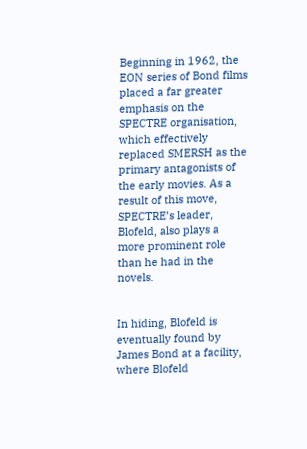Beginning in 1962, the EON series of Bond films placed a far greater emphasis on the SPECTRE organisation, which effectively replaced SMERSH as the primary antagonists of the early movies. As a result of this move, SPECTRE’s leader, Blofeld, also plays a more prominent role than he had in the novels.


In hiding, Blofeld is eventually found by James Bond at a facility, where Blofeld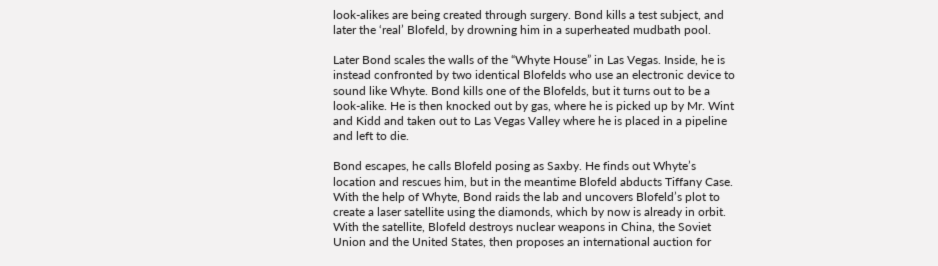look-alikes are being created through surgery. Bond kills a test subject, and later the ‘real’ Blofeld, by drowning him in a superheated mudbath pool.

Later Bond scales the walls of the “Whyte House” in Las Vegas. Inside, he is instead confronted by two identical Blofelds who use an electronic device to sound like Whyte. Bond kills one of the Blofelds, but it turns out to be a look-alike. He is then knocked out by gas, where he is picked up by Mr. Wint and Kidd and taken out to Las Vegas Valley where he is placed in a pipeline and left to die.

Bond escapes, he calls Blofeld posing as Saxby. He finds out Whyte’s location and rescues him, but in the meantime Blofeld abducts Tiffany Case. With the help of Whyte, Bond raids the lab and uncovers Blofeld’s plot to create a laser satellite using the diamonds, which by now is already in orbit. With the satellite, Blofeld destroys nuclear weapons in China, the Soviet Union and the United States, then proposes an international auction for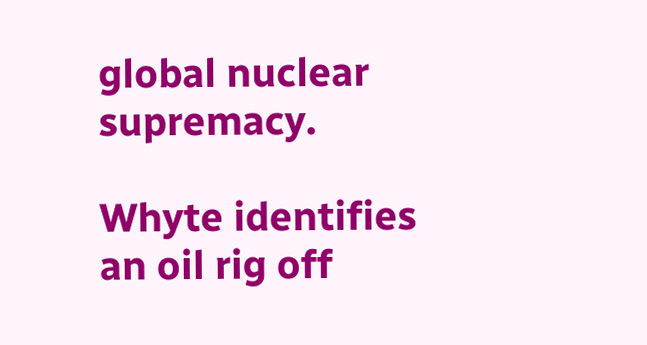global nuclear supremacy.

Whyte identifies an oil rig off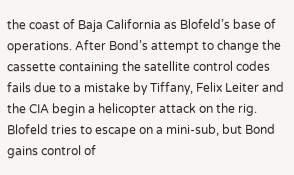the coast of Baja California as Blofeld’s base of operations. After Bond’s attempt to change the cassette containing the satellite control codes fails due to a mistake by Tiffany, Felix Leiter and the CIA begin a helicopter attack on the rig. Blofeld tries to escape on a mini-sub, but Bond gains control of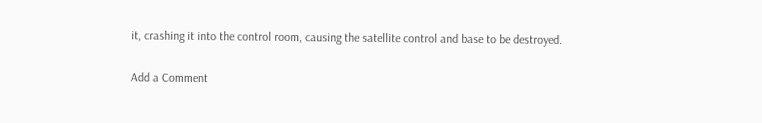it, crashing it into the control room, causing the satellite control and base to be destroyed.

Add a Comment